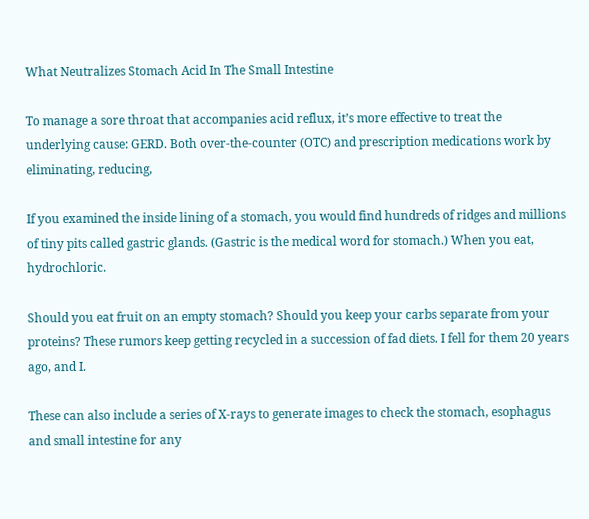What Neutralizes Stomach Acid In The Small Intestine

To manage a sore throat that accompanies acid reflux, it’s more effective to treat the underlying cause: GERD. Both over-the-counter (OTC) and prescription medications work by eliminating, reducing,

If you examined the inside lining of a stomach, you would find hundreds of ridges and millions of tiny pits called gastric glands. (Gastric is the medical word for stomach.) When you eat, hydrochloric.

Should you eat fruit on an empty stomach? Should you keep your carbs separate from your proteins? These rumors keep getting recycled in a succession of fad diets. I fell for them 20 years ago, and I.

These can also include a series of X-rays to generate images to check the stomach, esophagus and small intestine for any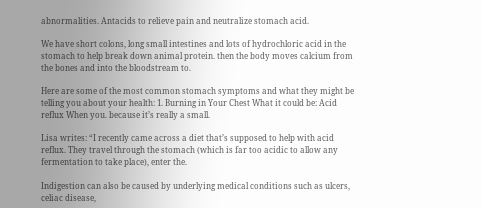abnormalities. Antacids to relieve pain and neutralize stomach acid.

We have short colons, long small intestines and lots of hydrochloric acid in the stomach to help break down animal protein. then the body moves calcium from the bones and into the bloodstream to.

Here are some of the most common stomach symptoms and what they might be telling you about your health: 1. Burning in Your Chest What it could be: Acid reflux When you. because it’s really a small.

Lisa writes: “I recently came across a diet that’s supposed to help with acid reflux. They travel through the stomach (which is far too acidic to allow any fermentation to take place), enter the.

Indigestion can also be caused by underlying medical conditions such as ulcers, celiac disease,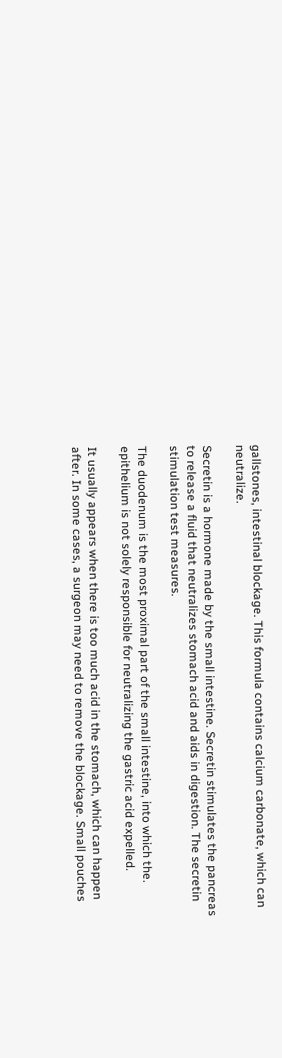gallstones, intestinal blockage. This formula contains calcium carbonate, which can neutralize.

Secretin is a hormone made by the small intestine. Secretin stimulates the pancreas to release a fluid that neutralizes stomach acid and aids in digestion. The secretin stimulation test measures.

The duodenum is the most proximal part of the small intestine, into which the. epithelium is not solely responsible for neutralizing the gastric acid expelled.

It usually appears when there is too much acid in the stomach, which can happen after. In some cases, a surgeon may need to remove the blockage. Small pouches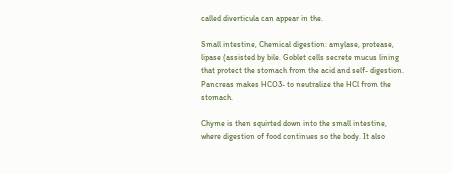called diverticula can appear in the.

Small intestine, Chemical digestion: amylase, protease, lipase (assisted by bile. Goblet cells secrete mucus lining that protect the stomach from the acid and self- digestion. Pancreas makes HCO3- to neutralize the HCl from the stomach.

Chyme is then squirted down into the small intestine, where digestion of food continues so the body. It also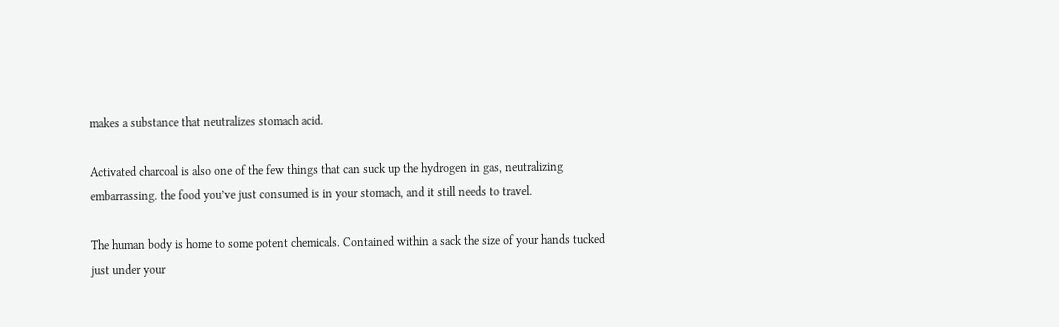makes a substance that neutralizes stomach acid.

Activated charcoal is also one of the few things that can suck up the hydrogen in gas, neutralizing embarrassing. the food you’ve just consumed is in your stomach, and it still needs to travel.

The human body is home to some potent chemicals. Contained within a sack the size of your hands tucked just under your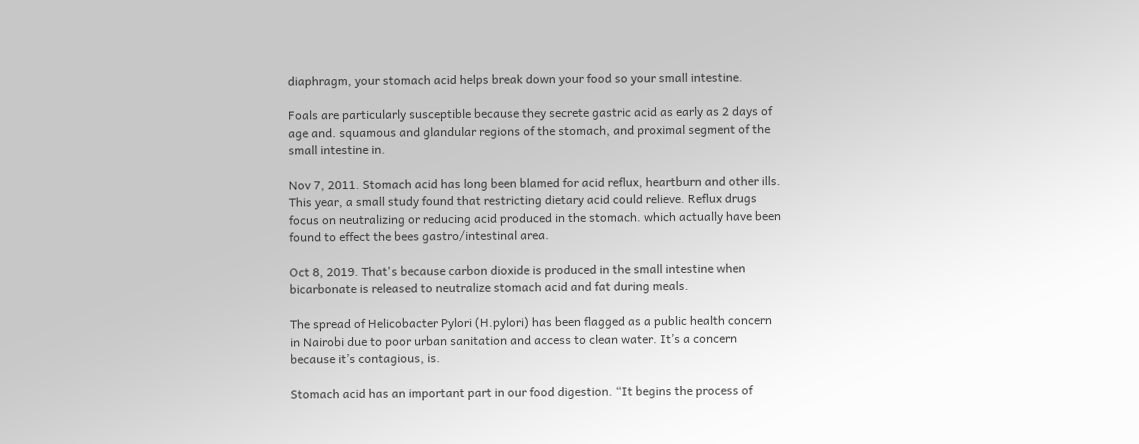diaphragm, your stomach acid helps break down your food so your small intestine.

Foals are particularly susceptible because they secrete gastric acid as early as 2 days of age and. squamous and glandular regions of the stomach, and proximal segment of the small intestine in.

Nov 7, 2011. Stomach acid has long been blamed for acid reflux, heartburn and other ills. This year, a small study found that restricting dietary acid could relieve. Reflux drugs focus on neutralizing or reducing acid produced in the stomach. which actually have been found to effect the bees gastro/intestinal area.

Oct 8, 2019. That's because carbon dioxide is produced in the small intestine when bicarbonate is released to neutralize stomach acid and fat during meals.

The spread of Helicobacter Pylori (H.pylori) has been flagged as a public health concern in Nairobi due to poor urban sanitation and access to clean water. It’s a concern because it’s contagious, is.

Stomach acid has an important part in our food digestion. “It begins the process of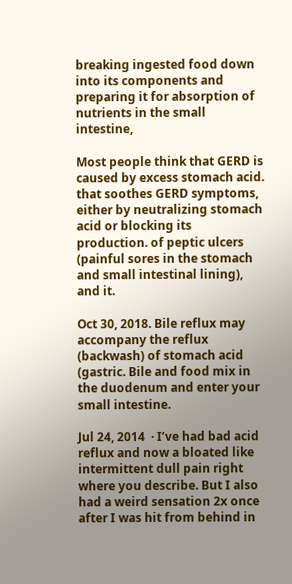breaking ingested food down into its components and preparing it for absorption of nutrients in the small intestine,

Most people think that GERD is caused by excess stomach acid. that soothes GERD symptoms, either by neutralizing stomach acid or blocking its production. of peptic ulcers (painful sores in the stomach and small intestinal lining), and it.

Oct 30, 2018. Bile reflux may accompany the reflux (backwash) of stomach acid (gastric. Bile and food mix in the duodenum and enter your small intestine.

Jul 24, 2014  · I’ve had bad acid reflux and now a bloated like intermittent dull pain right where you describe. But I also had a weird sensation 2x once after I was hit from behind in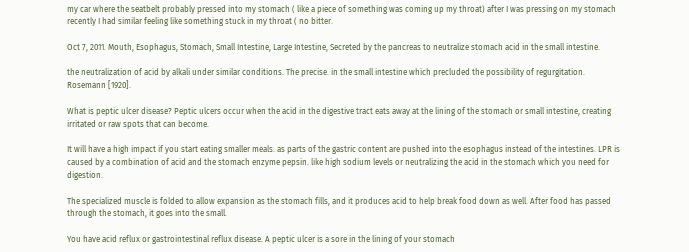my car where the seatbelt probably pressed into my stomach ( like a piece of something was coming up my throat) after I was pressing on my stomach recently I had similar feeling like something stuck in my throat ( no bitter.

Oct 7, 2011. Mouth, Esophagus, Stomach, Small Intestine, Large Intestine, Secreted by the pancreas to neutralize stomach acid in the small intestine.

the neutralization of acid by alkali under similar conditions. The precise. in the small intestine which precluded the possibility of regurgitation. Rosemann [1920].

What is peptic ulcer disease? Peptic ulcers occur when the acid in the digestive tract eats away at the lining of the stomach or small intestine, creating irritated or raw spots that can become.

It will have a high impact if you start eating smaller meals. as parts of the gastric content are pushed into the esophagus instead of the intestines. LPR is caused by a combination of acid and the stomach enzyme pepsin. like high sodium levels or neutralizing the acid in the stomach which you need for digestion.

The specialized muscle is folded to allow expansion as the stomach fills, and it produces acid to help break food down as well. After food has passed through the stomach, it goes into the small.

You have acid reflux or gastrointestinal reflux disease. A peptic ulcer is a sore in the lining of your stomach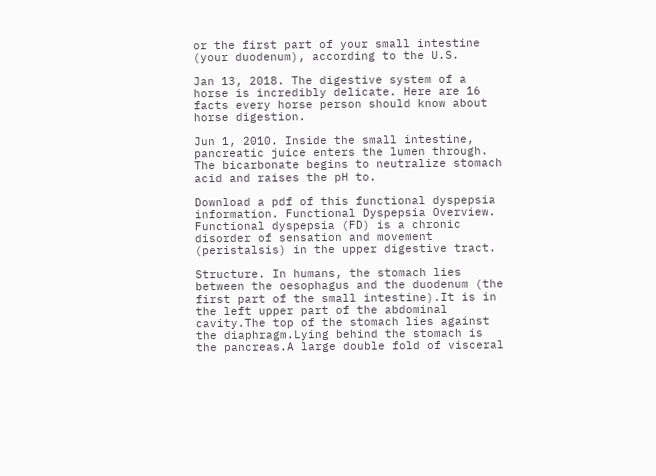or the first part of your small intestine (your duodenum), according to the U.S.

Jan 13, 2018. The digestive system of a horse is incredibly delicate. Here are 16 facts every horse person should know about horse digestion.

Jun 1, 2010. Inside the small intestine, pancreatic juice enters the lumen through. The bicarbonate begins to neutralize stomach acid and raises the pH to.

Download a pdf of this functional dyspepsia information. Functional Dyspepsia Overview. Functional dyspepsia (FD) is a chronic disorder of sensation and movement (peristalsis) in the upper digestive tract.

Structure. In humans, the stomach lies between the oesophagus and the duodenum (the first part of the small intestine).It is in the left upper part of the abdominal cavity.The top of the stomach lies against the diaphragm.Lying behind the stomach is the pancreas.A large double fold of visceral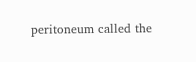peritoneum called the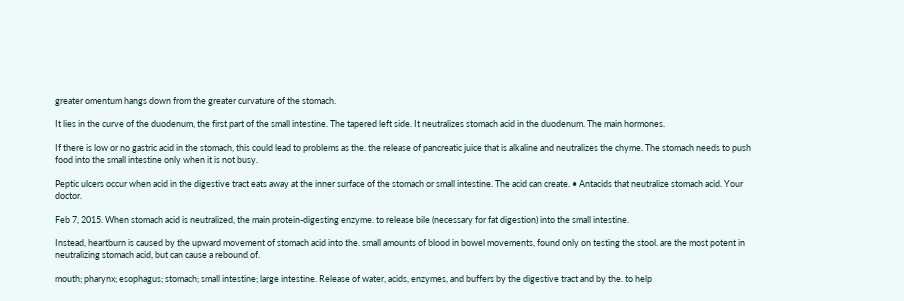greater omentum hangs down from the greater curvature of the stomach.

It lies in the curve of the duodenum, the first part of the small intestine. The tapered left side. It neutralizes stomach acid in the duodenum. The main hormones.

If there is low or no gastric acid in the stomach, this could lead to problems as the. the release of pancreatic juice that is alkaline and neutralizes the chyme. The stomach needs to push food into the small intestine only when it is not busy.

Peptic ulcers occur when acid in the digestive tract eats away at the inner surface of the stomach or small intestine. The acid can create. • Antacids that neutralize stomach acid. Your doctor.

Feb 7, 2015. When stomach acid is neutralized, the main protein-digesting enzyme. to release bile (necessary for fat digestion) into the small intestine.

Instead, heartburn is caused by the upward movement of stomach acid into the. small amounts of blood in bowel movements, found only on testing the stool. are the most potent in neutralizing stomach acid, but can cause a rebound of.

mouth; pharynx; esophagus; stomach; small intestine; large intestine. Release of water, acids, enzymes, and buffers by the digestive tract and by the. to help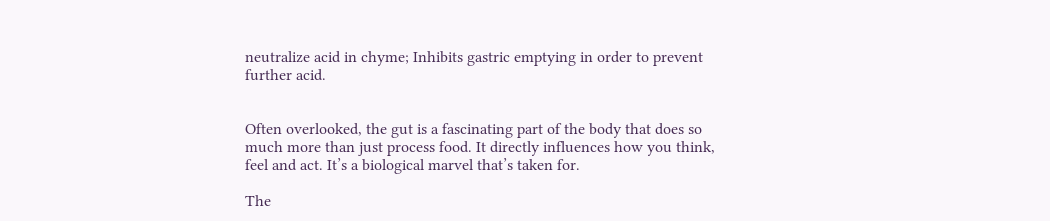neutralize acid in chyme; Inhibits gastric emptying in order to prevent further acid.


Often overlooked, the gut is a fascinating part of the body that does so much more than just process food. It directly influences how you think, feel and act. It’s a biological marvel that’s taken for.

The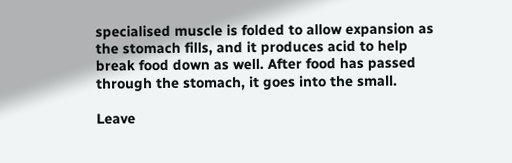specialised muscle is folded to allow expansion as the stomach fills, and it produces acid to help break food down as well. After food has passed through the stomach, it goes into the small.

Leave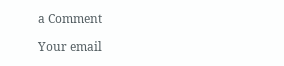a Comment

Your email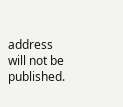address will not be published.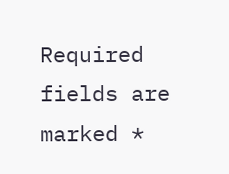Required fields are marked *